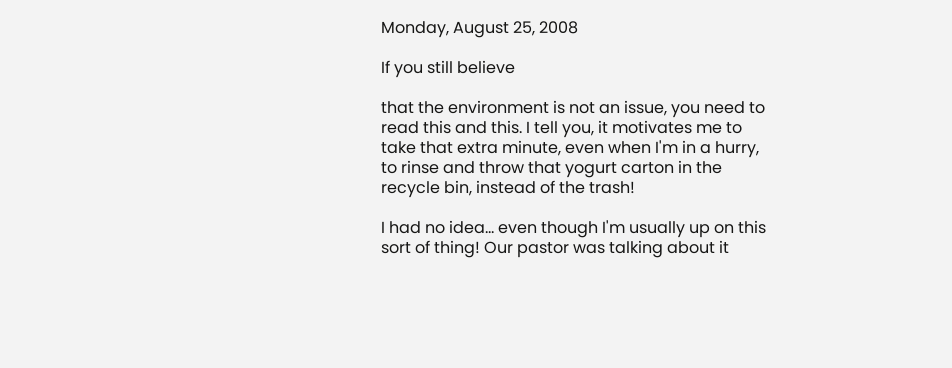Monday, August 25, 2008

If you still believe

that the environment is not an issue, you need to read this and this. I tell you, it motivates me to take that extra minute, even when I'm in a hurry, to rinse and throw that yogurt carton in the recycle bin, instead of the trash!

I had no idea... even though I'm usually up on this sort of thing! Our pastor was talking about it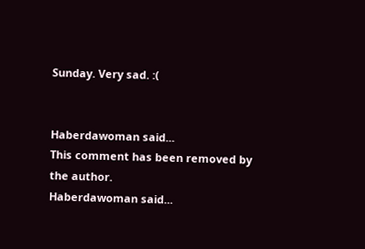Sunday. Very sad. :(


Haberdawoman said...
This comment has been removed by the author.
Haberdawoman said...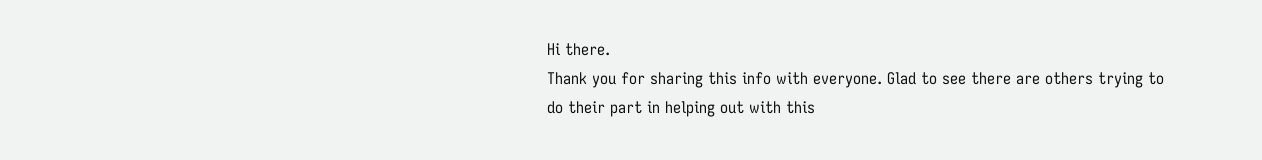Hi there.
Thank you for sharing this info with everyone. Glad to see there are others trying to do their part in helping out with this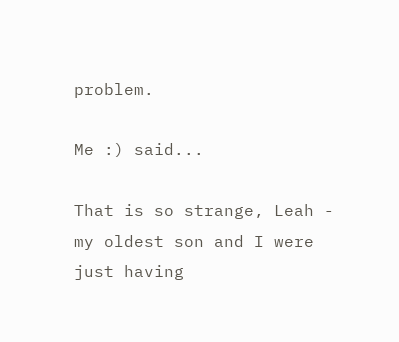problem.

Me :) said...

That is so strange, Leah - my oldest son and I were just having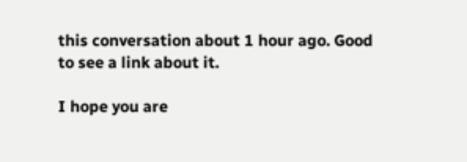this conversation about 1 hour ago. Good to see a link about it.

I hope you are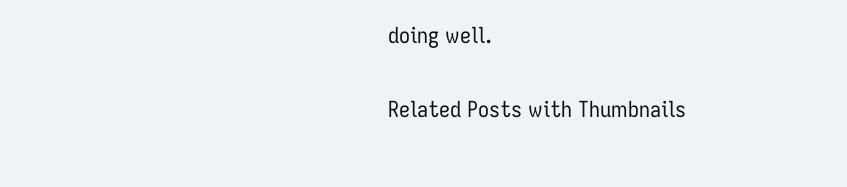doing well.

Related Posts with Thumbnails